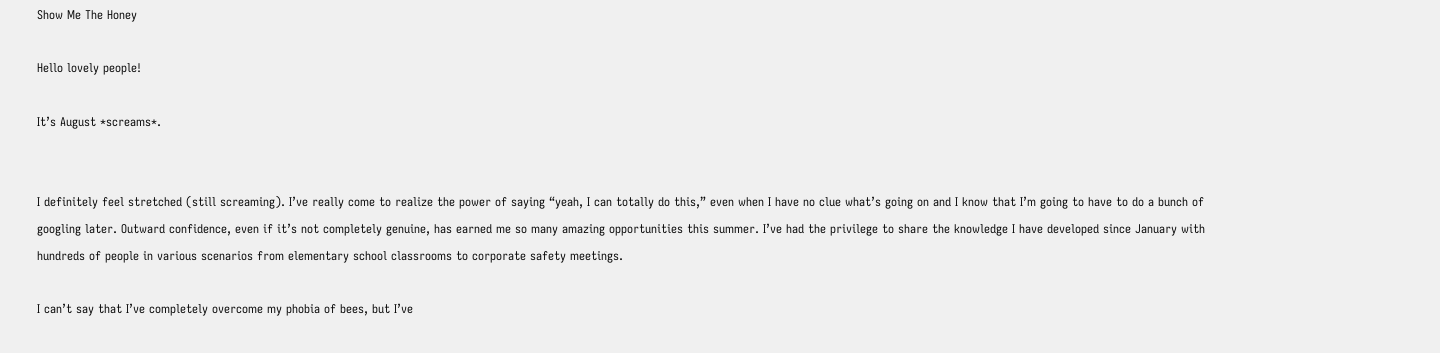Show Me The Honey

Hello lovely people!

It’s August *screams*.


I definitely feel stretched (still screaming). I’ve really come to realize the power of saying “yeah, I can totally do this,” even when I have no clue what’s going on and I know that I’m going to have to do a bunch of googling later. Outward confidence, even if it’s not completely genuine, has earned me so many amazing opportunities this summer. I’ve had the privilege to share the knowledge I have developed since January with hundreds of people in various scenarios from elementary school classrooms to corporate safety meetings.

I can’t say that I’ve completely overcome my phobia of bees, but I’ve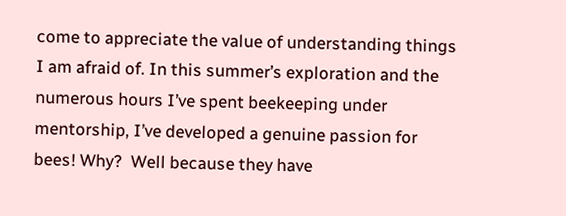come to appreciate the value of understanding things I am afraid of. In this summer’s exploration and the numerous hours I’ve spent beekeeping under mentorship, I’ve developed a genuine passion for bees! Why?  Well because they have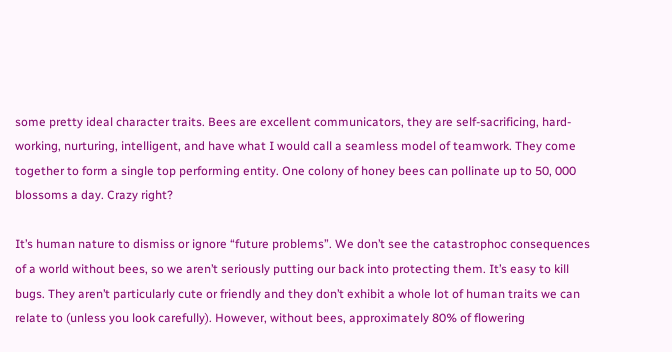some pretty ideal character traits. Bees are excellent communicators, they are self-sacrificing, hard-working, nurturing, intelligent, and have what I would call a seamless model of teamwork. They come together to form a single top performing entity. One colony of honey bees can pollinate up to 50, 000 blossoms a day. Crazy right?

It’s human nature to dismiss or ignore “future problems”. We don’t see the catastrophoc consequences of a world without bees, so we aren’t seriously putting our back into protecting them. It’s easy to kill bugs. They aren’t particularly cute or friendly and they don’t exhibit a whole lot of human traits we can relate to (unless you look carefully). However, without bees, approximately 80% of flowering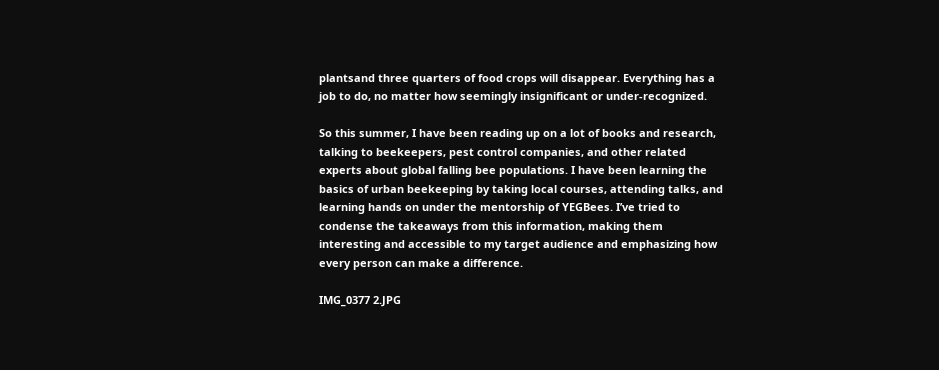plantsand three quarters of food crops will disappear. Everything has a job to do, no matter how seemingly insignificant or under-recognized.

So this summer, I have been reading up on a lot of books and research, talking to beekeepers, pest control companies, and other related experts about global falling bee populations. I have been learning the basics of urban beekeeping by taking local courses, attending talks, and learning hands on under the mentorship of YEGBees. I’ve tried to condense the takeaways from this information, making them interesting and accessible to my target audience and emphasizing how every person can make a difference.

IMG_0377 2.JPG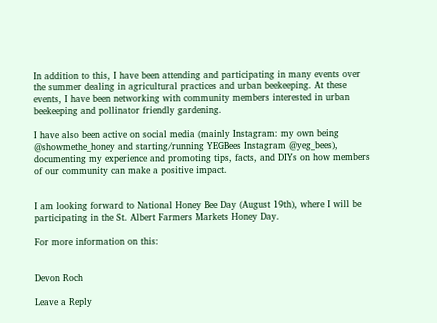In addition to this, I have been attending and participating in many events over the summer dealing in agricultural practices and urban beekeeping. At these events, I have been networking with community members interested in urban beekeeping and pollinator friendly gardening.

I have also been active on social media (mainly Instagram: my own being @showmethe_honey and starting/running YEGBees Instagram @yeg_bees), documenting my experience and promoting tips, facts, and DIYs on how members of our community can make a positive impact.


I am looking forward to National Honey Bee Day (August 19th), where I will be participating in the St. Albert Farmers Markets Honey Day.

For more information on this:


Devon Roch

Leave a Reply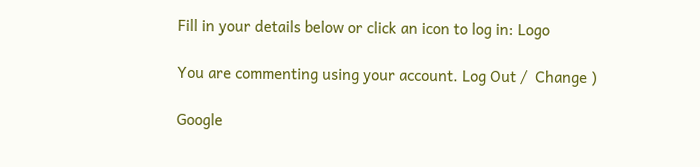Fill in your details below or click an icon to log in: Logo

You are commenting using your account. Log Out /  Change )

Google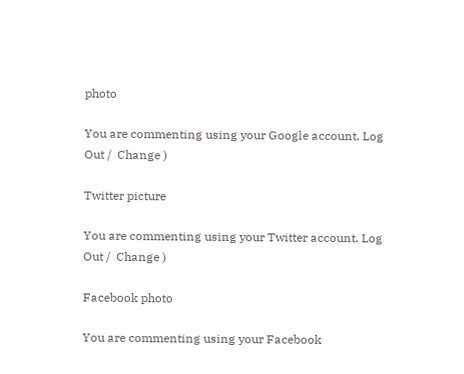photo

You are commenting using your Google account. Log Out /  Change )

Twitter picture

You are commenting using your Twitter account. Log Out /  Change )

Facebook photo

You are commenting using your Facebook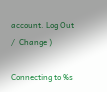account. Log Out /  Change )

Connecting to %s